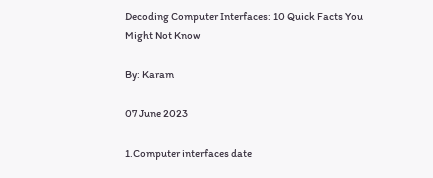Decoding Computer Interfaces: 10 Quick Facts You Might Not Know

By: Karam

07 June 2023

1.Computer interfaces date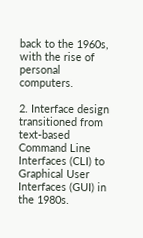back to the 1960s, with the rise of personal computers.

2. Interface design transitioned from text-based Command Line Interfaces (CLI) to Graphical User Interfaces (GUI) in the 1980s.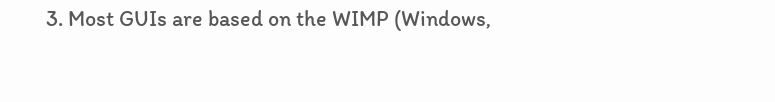3. Most GUIs are based on the WIMP (Windows,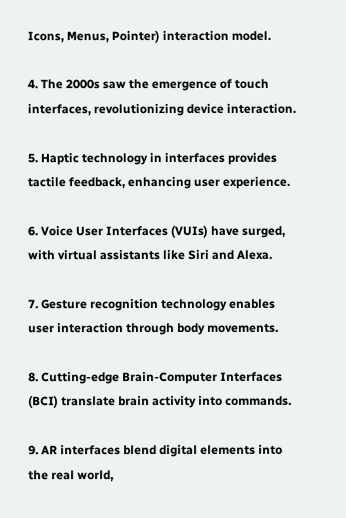Icons, Menus, Pointer) interaction model.

4. The 2000s saw the emergence of touch interfaces, revolutionizing device interaction.

5. Haptic technology in interfaces provides tactile feedback, enhancing user experience.

6. Voice User Interfaces (VUIs) have surged, with virtual assistants like Siri and Alexa.

7. Gesture recognition technology enables user interaction through body movements.

8. Cutting-edge Brain-Computer Interfaces (BCI) translate brain activity into commands.

9. AR interfaces blend digital elements into the real world,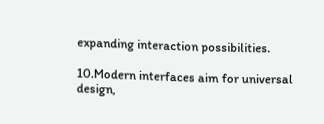expanding interaction possibilities.

10.Modern interfaces aim for universal design,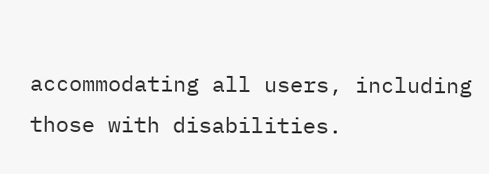accommodating all users, including those with disabilities.